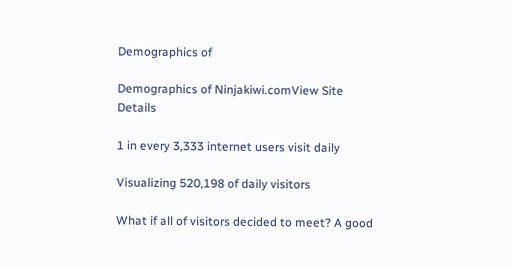Demographics of

Demographics of Ninjakiwi.comView Site Details

1 in every 3,333 internet users visit daily

Visualizing 520,198 of daily visitors

What if all of visitors decided to meet? A good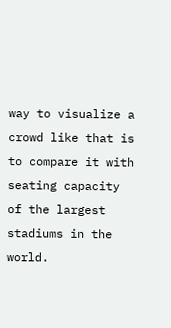way to visualize a crowd like that is to compare it with seating capacity of the largest stadiums in the world.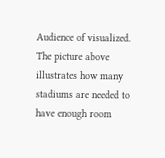Audience of visualized. The picture above illustrates how many stadiums are needed to have enough room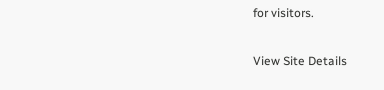for visitors.

View Site Details